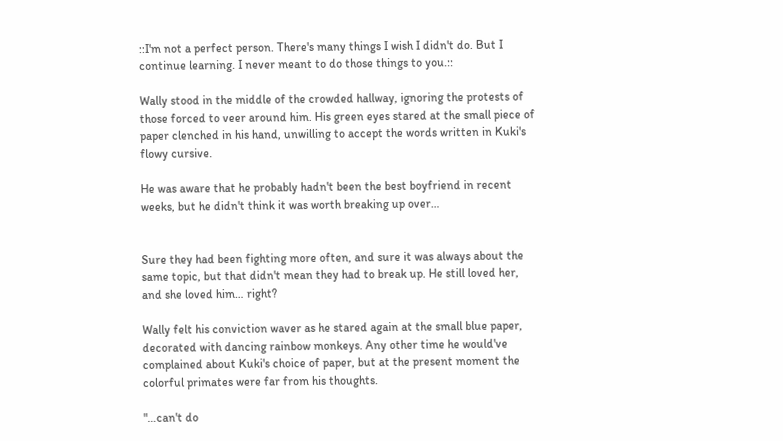::I'm not a perfect person. There's many things I wish I didn't do. But I continue learning. I never meant to do those things to you.::

Wally stood in the middle of the crowded hallway, ignoring the protests of those forced to veer around him. His green eyes stared at the small piece of paper clenched in his hand, unwilling to accept the words written in Kuki's flowy cursive.

He was aware that he probably hadn't been the best boyfriend in recent weeks, but he didn't think it was worth breaking up over…


Sure they had been fighting more often, and sure it was always about the same topic, but that didn't mean they had to break up. He still loved her, and she loved him… right?

Wally felt his conviction waver as he stared again at the small blue paper, decorated with dancing rainbow monkeys. Any other time he would've complained about Kuki's choice of paper, but at the present moment the colorful primates were far from his thoughts.

"…can't do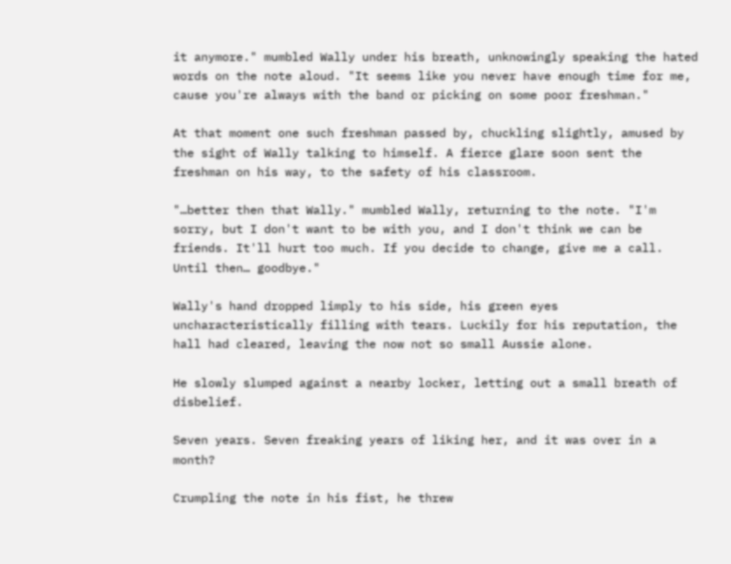it anymore." mumbled Wally under his breath, unknowingly speaking the hated words on the note aloud. "It seems like you never have enough time for me, cause you're always with the band or picking on some poor freshman."

At that moment one such freshman passed by, chuckling slightly, amused by the sight of Wally talking to himself. A fierce glare soon sent the freshman on his way, to the safety of his classroom.

"…better then that Wally." mumbled Wally, returning to the note. "I'm sorry, but I don't want to be with you, and I don't think we can be friends. It'll hurt too much. If you decide to change, give me a call. Until then… goodbye."

Wally's hand dropped limply to his side, his green eyes uncharacteristically filling with tears. Luckily for his reputation, the hall had cleared, leaving the now not so small Aussie alone.

He slowly slumped against a nearby locker, letting out a small breath of disbelief.

Seven years. Seven freaking years of liking her, and it was over in a month?

Crumpling the note in his fist, he threw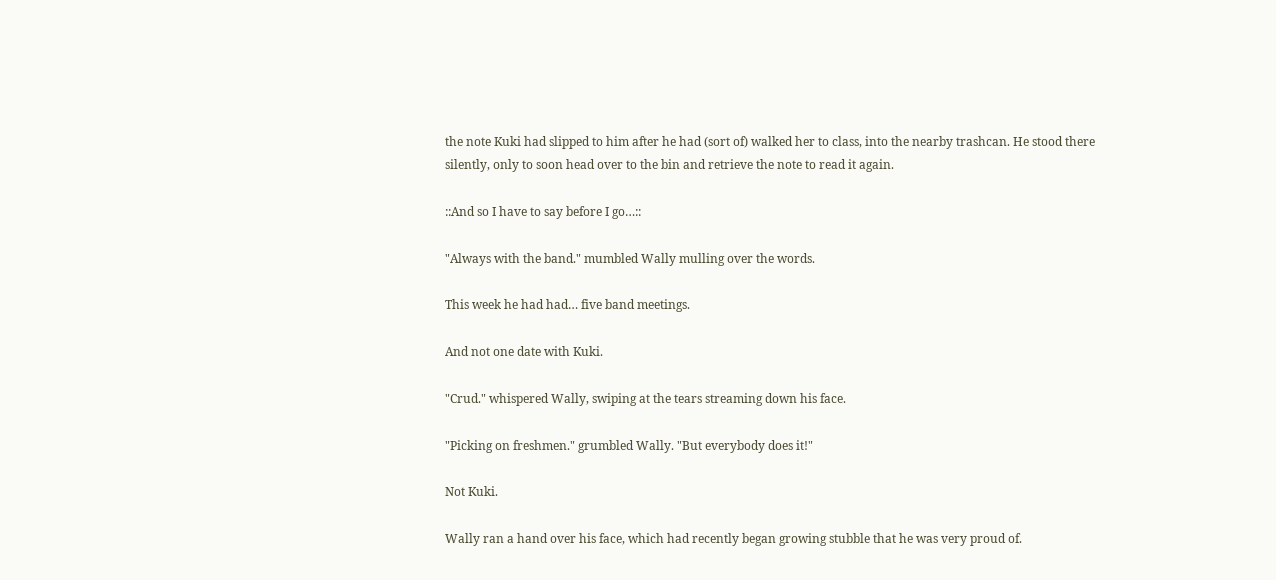the note Kuki had slipped to him after he had (sort of) walked her to class, into the nearby trashcan. He stood there silently, only to soon head over to the bin and retrieve the note to read it again.

::And so I have to say before I go…::

"Always with the band." mumbled Wally mulling over the words.

This week he had had… five band meetings.

And not one date with Kuki.

"Crud." whispered Wally, swiping at the tears streaming down his face.

"Picking on freshmen." grumbled Wally. "But everybody does it!"

Not Kuki.

Wally ran a hand over his face, which had recently began growing stubble that he was very proud of.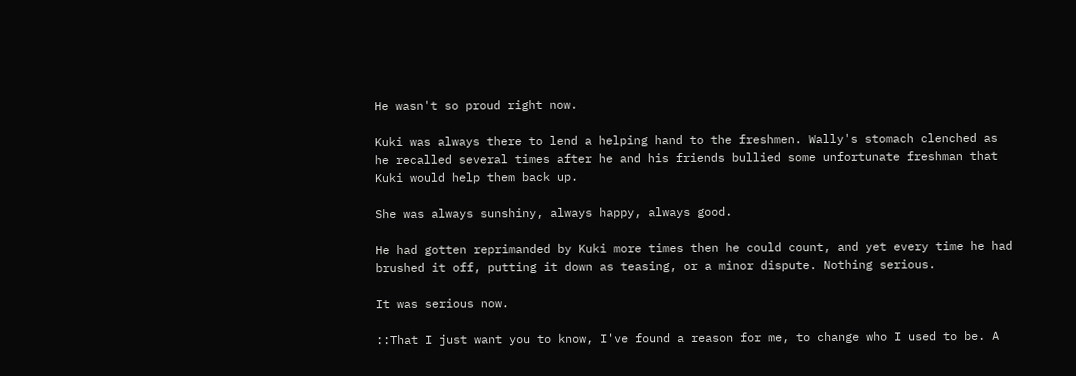He wasn't so proud right now.

Kuki was always there to lend a helping hand to the freshmen. Wally's stomach clenched as he recalled several times after he and his friends bullied some unfortunate freshman that Kuki would help them back up.

She was always sunshiny, always happy, always good.

He had gotten reprimanded by Kuki more times then he could count, and yet every time he had brushed it off, putting it down as teasing, or a minor dispute. Nothing serious.

It was serious now.

::That I just want you to know, I've found a reason for me, to change who I used to be. A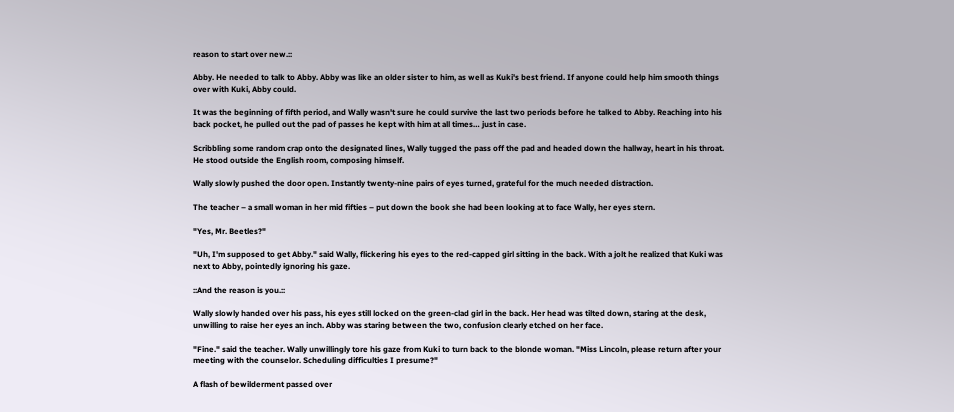reason to start over new.::

Abby. He needed to talk to Abby. Abby was like an older sister to him, as well as Kuki's best friend. If anyone could help him smooth things over with Kuki, Abby could.

It was the beginning of fifth period, and Wally wasn't sure he could survive the last two periods before he talked to Abby. Reaching into his back pocket, he pulled out the pad of passes he kept with him at all times… just in case.

Scribbling some random crap onto the designated lines, Wally tugged the pass off the pad and headed down the hallway, heart in his throat. He stood outside the English room, composing himself.

Wally slowly pushed the door open. Instantly twenty-nine pairs of eyes turned, grateful for the much needed distraction.

The teacher – a small woman in her mid fifties – put down the book she had been looking at to face Wally, her eyes stern.

"Yes, Mr. Beetles?"

"Uh, I'm supposed to get Abby." said Wally, flickering his eyes to the red-capped girl sitting in the back. With a jolt he realized that Kuki was next to Abby, pointedly ignoring his gaze.

::And the reason is you.::

Wally slowly handed over his pass, his eyes still locked on the green-clad girl in the back. Her head was tilted down, staring at the desk, unwilling to raise her eyes an inch. Abby was staring between the two, confusion clearly etched on her face.

"Fine." said the teacher. Wally unwillingly tore his gaze from Kuki to turn back to the blonde woman. "Miss Lincoln, please return after your meeting with the counselor. Scheduling difficulties I presume?"

A flash of bewilderment passed over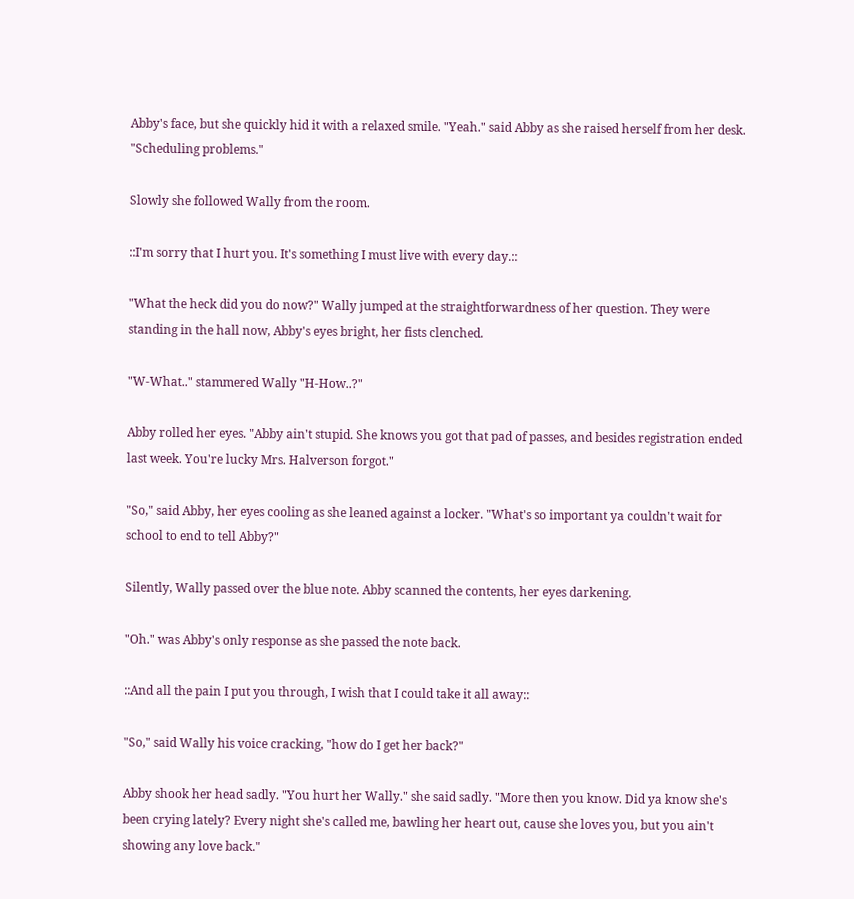Abby's face, but she quickly hid it with a relaxed smile. "Yeah." said Abby as she raised herself from her desk. "Scheduling problems."

Slowly she followed Wally from the room.

::I'm sorry that I hurt you. It's something I must live with every day.::

"What the heck did you do now?" Wally jumped at the straightforwardness of her question. They were standing in the hall now, Abby's eyes bright, her fists clenched.

"W-What.." stammered Wally "H-How..?"

Abby rolled her eyes. "Abby ain't stupid. She knows you got that pad of passes, and besides registration ended last week. You're lucky Mrs. Halverson forgot."

"So," said Abby, her eyes cooling as she leaned against a locker. "What's so important ya couldn't wait for school to end to tell Abby?"

Silently, Wally passed over the blue note. Abby scanned the contents, her eyes darkening.

"Oh." was Abby's only response as she passed the note back.

::And all the pain I put you through, I wish that I could take it all away::

"So," said Wally his voice cracking, "how do I get her back?"

Abby shook her head sadly. "You hurt her Wally." she said sadly. "More then you know. Did ya know she's been crying lately? Every night she's called me, bawling her heart out, cause she loves you, but you ain't showing any love back."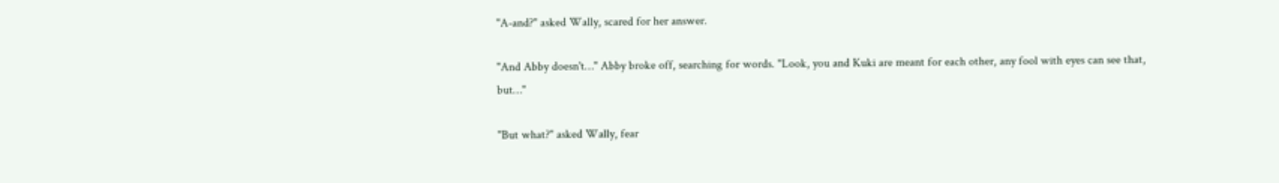"A-and?" asked Wally, scared for her answer.

"And Abby doesn't…" Abby broke off, searching for words. "Look, you and Kuki are meant for each other, any fool with eyes can see that, but…"

"But what?" asked Wally, fear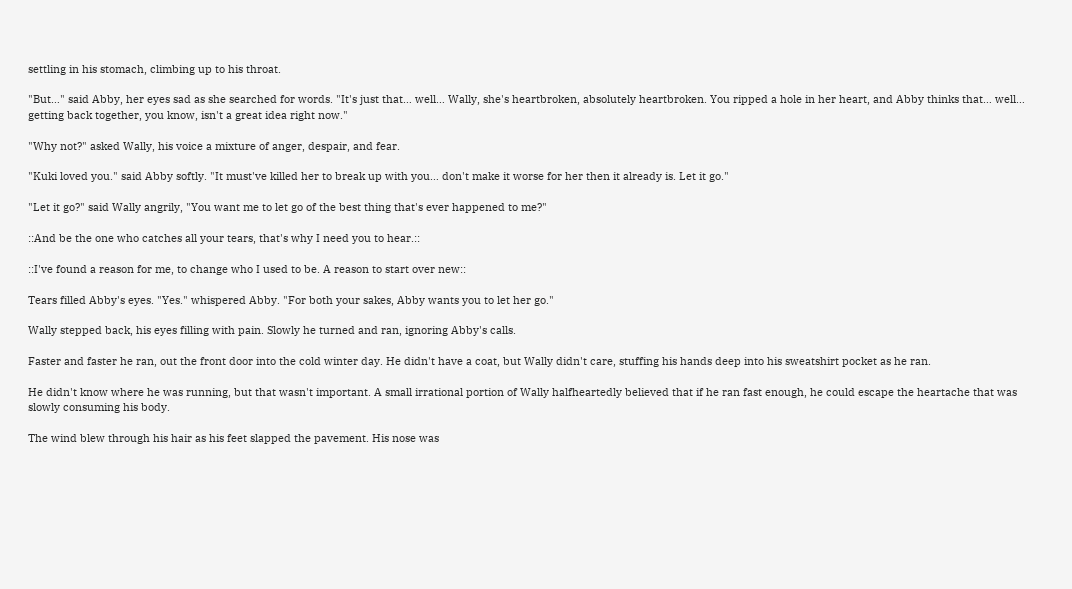settling in his stomach, climbing up to his throat.

"But…" said Abby, her eyes sad as she searched for words. "It's just that… well… Wally, she's heartbroken, absolutely heartbroken. You ripped a hole in her heart, and Abby thinks that… well… getting back together, you know, isn't a great idea right now."

"Why not?" asked Wally, his voice a mixture of anger, despair, and fear.

"Kuki loved you." said Abby softly. "It must've killed her to break up with you… don't make it worse for her then it already is. Let it go."

"Let it go?" said Wally angrily, "You want me to let go of the best thing that's ever happened to me?"

::And be the one who catches all your tears, that's why I need you to hear.::

::I've found a reason for me, to change who I used to be. A reason to start over new::

Tears filled Abby's eyes. "Yes." whispered Abby. "For both your sakes, Abby wants you to let her go."

Wally stepped back, his eyes filling with pain. Slowly he turned and ran, ignoring Abby's calls.

Faster and faster he ran, out the front door into the cold winter day. He didn't have a coat, but Wally didn't care, stuffing his hands deep into his sweatshirt pocket as he ran.

He didn't know where he was running, but that wasn't important. A small irrational portion of Wally halfheartedly believed that if he ran fast enough, he could escape the heartache that was slowly consuming his body.

The wind blew through his hair as his feet slapped the pavement. His nose was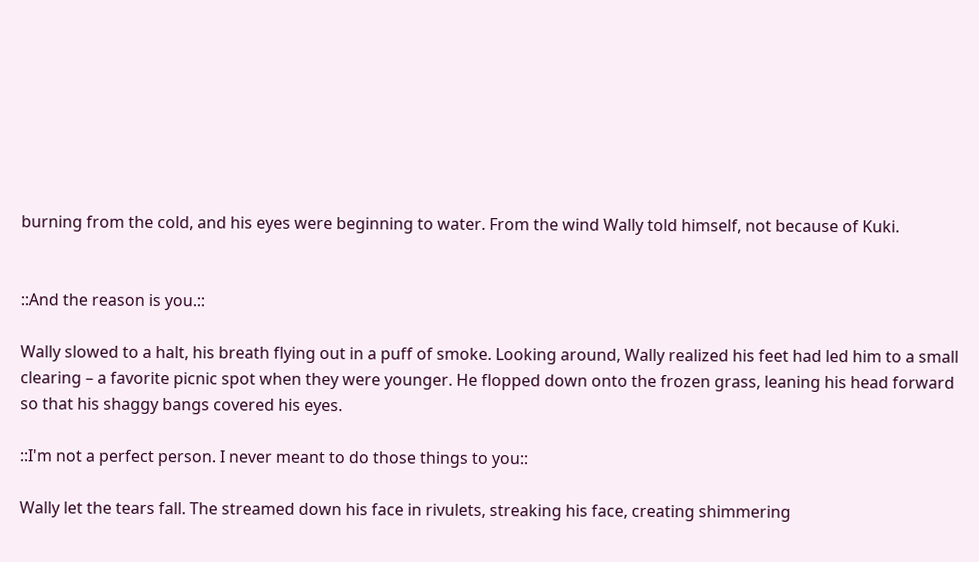burning from the cold, and his eyes were beginning to water. From the wind Wally told himself, not because of Kuki.


::And the reason is you.::

Wally slowed to a halt, his breath flying out in a puff of smoke. Looking around, Wally realized his feet had led him to a small clearing – a favorite picnic spot when they were younger. He flopped down onto the frozen grass, leaning his head forward so that his shaggy bangs covered his eyes.

::I'm not a perfect person. I never meant to do those things to you::

Wally let the tears fall. The streamed down his face in rivulets, streaking his face, creating shimmering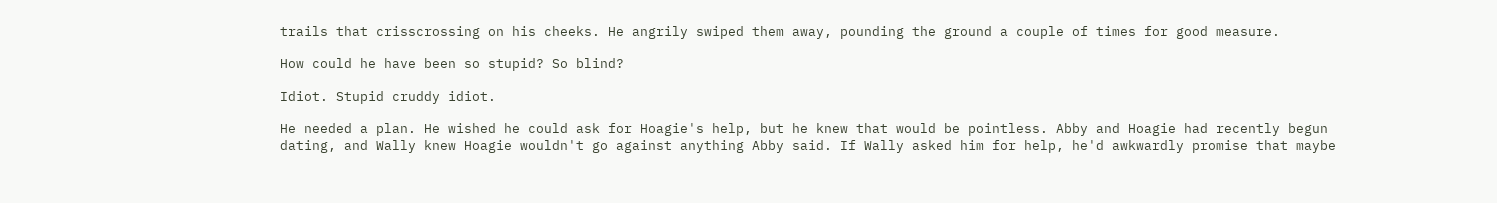trails that crisscrossing on his cheeks. He angrily swiped them away, pounding the ground a couple of times for good measure.

How could he have been so stupid? So blind?

Idiot. Stupid cruddy idiot.

He needed a plan. He wished he could ask for Hoagie's help, but he knew that would be pointless. Abby and Hoagie had recently begun dating, and Wally knew Hoagie wouldn't go against anything Abby said. If Wally asked him for help, he'd awkwardly promise that maybe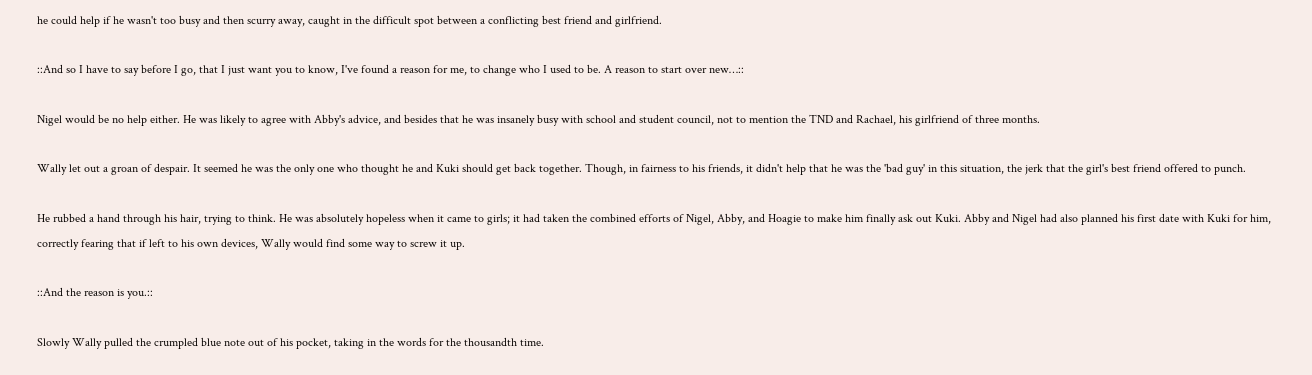he could help if he wasn't too busy and then scurry away, caught in the difficult spot between a conflicting best friend and girlfriend.

::And so I have to say before I go, that I just want you to know, I've found a reason for me, to change who I used to be. A reason to start over new…::

Nigel would be no help either. He was likely to agree with Abby's advice, and besides that he was insanely busy with school and student council, not to mention the TND and Rachael, his girlfriend of three months.

Wally let out a groan of despair. It seemed he was the only one who thought he and Kuki should get back together. Though, in fairness to his friends, it didn't help that he was the 'bad guy' in this situation, the jerk that the girl's best friend offered to punch.

He rubbed a hand through his hair, trying to think. He was absolutely hopeless when it came to girls; it had taken the combined efforts of Nigel, Abby, and Hoagie to make him finally ask out Kuki. Abby and Nigel had also planned his first date with Kuki for him, correctly fearing that if left to his own devices, Wally would find some way to screw it up.

::And the reason is you.::

Slowly Wally pulled the crumpled blue note out of his pocket, taking in the words for the thousandth time.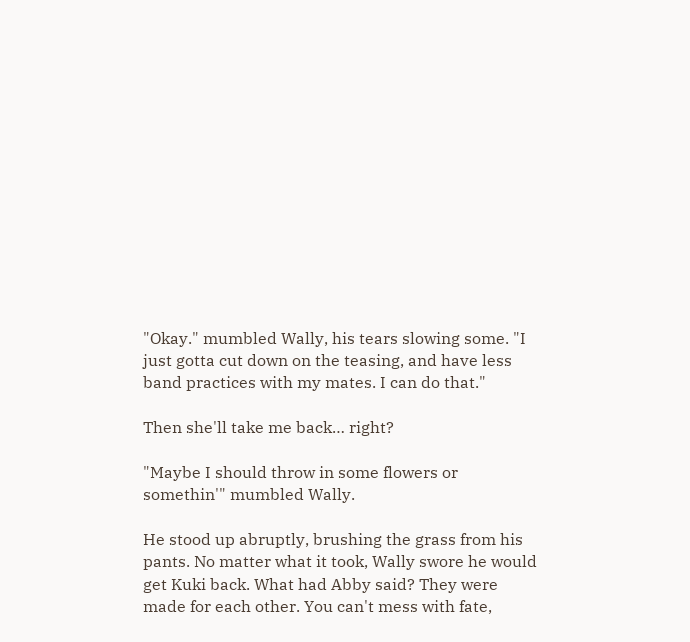"Okay." mumbled Wally, his tears slowing some. "I just gotta cut down on the teasing, and have less band practices with my mates. I can do that."

Then she'll take me back… right?

"Maybe I should throw in some flowers or somethin'" mumbled Wally.

He stood up abruptly, brushing the grass from his pants. No matter what it took, Wally swore he would get Kuki back. What had Abby said? They were made for each other. You can't mess with fate,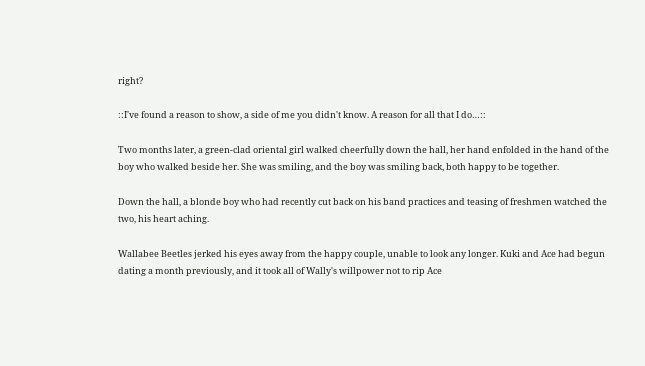right?

::I've found a reason to show, a side of me you didn't know. A reason for all that I do…::

Two months later, a green-clad oriental girl walked cheerfully down the hall, her hand enfolded in the hand of the boy who walked beside her. She was smiling, and the boy was smiling back, both happy to be together.

Down the hall, a blonde boy who had recently cut back on his band practices and teasing of freshmen watched the two, his heart aching.

Wallabee Beetles jerked his eyes away from the happy couple, unable to look any longer. Kuki and Ace had begun dating a month previously, and it took all of Wally's willpower not to rip Ace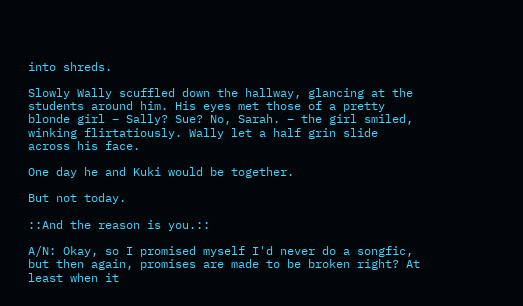into shreds.

Slowly Wally scuffled down the hallway, glancing at the students around him. His eyes met those of a pretty blonde girl – Sally? Sue? No, Sarah. – the girl smiled, winking flirtatiously. Wally let a half grin slide across his face.

One day he and Kuki would be together.

But not today.

::And the reason is you.::

A/N: Okay, so I promised myself I'd never do a songfic, but then again, promises are made to be broken right? At least when it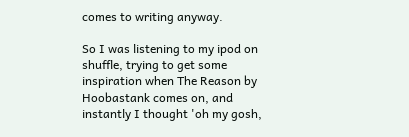comes to writing anyway.

So I was listening to my ipod on shuffle, trying to get some inspiration when The Reason by Hoobastank comes on, and instantly I thought 'oh my gosh,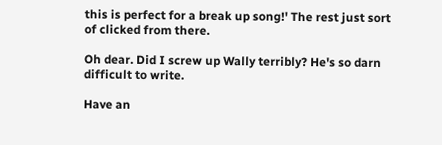this is perfect for a break up song!' The rest just sort of clicked from there.

Oh dear. Did I screw up Wally terribly? He's so darn difficult to write.

Have an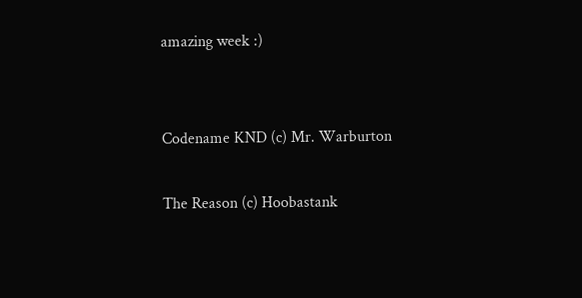amazing week :)


Codename KND (c) Mr. Warburton

The Reason (c) Hoobastank